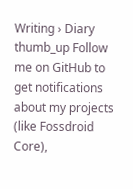Writing › Diary
thumb_up Follow me on GitHub to get notifications about my projects (like Fossdroid Core),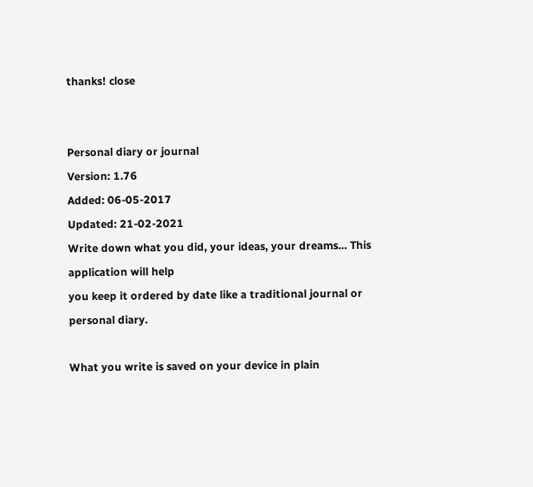thanks! close


Personal diary or journal
Version: 1.76
Added: 06-05-2017
Updated: 21-02-2021
Write down what you did, your ideas, your dreams... This application will help
you keep it ordered by date like a traditional journal or personal diary.

What you write is saved on your device in plain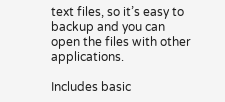text files, so it’s easy to
backup and you can open the files with other applications.

Includes basic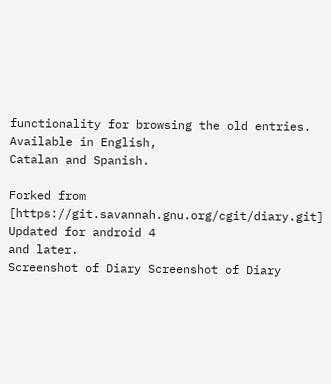functionality for browsing the old entries. Available in English,
Catalan and Spanish.

Forked from [https://git.savannah.gnu.org/cgit/diary.git] Updated for android 4
and later.
Screenshot of Diary Screenshot of Diary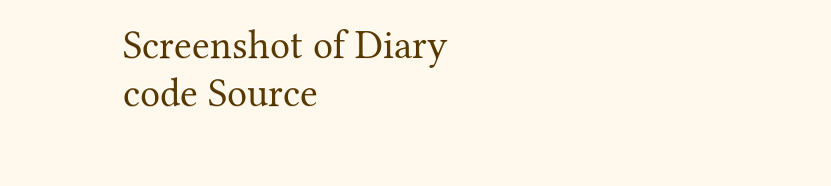Screenshot of Diary
code Source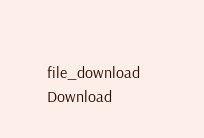file_download Download